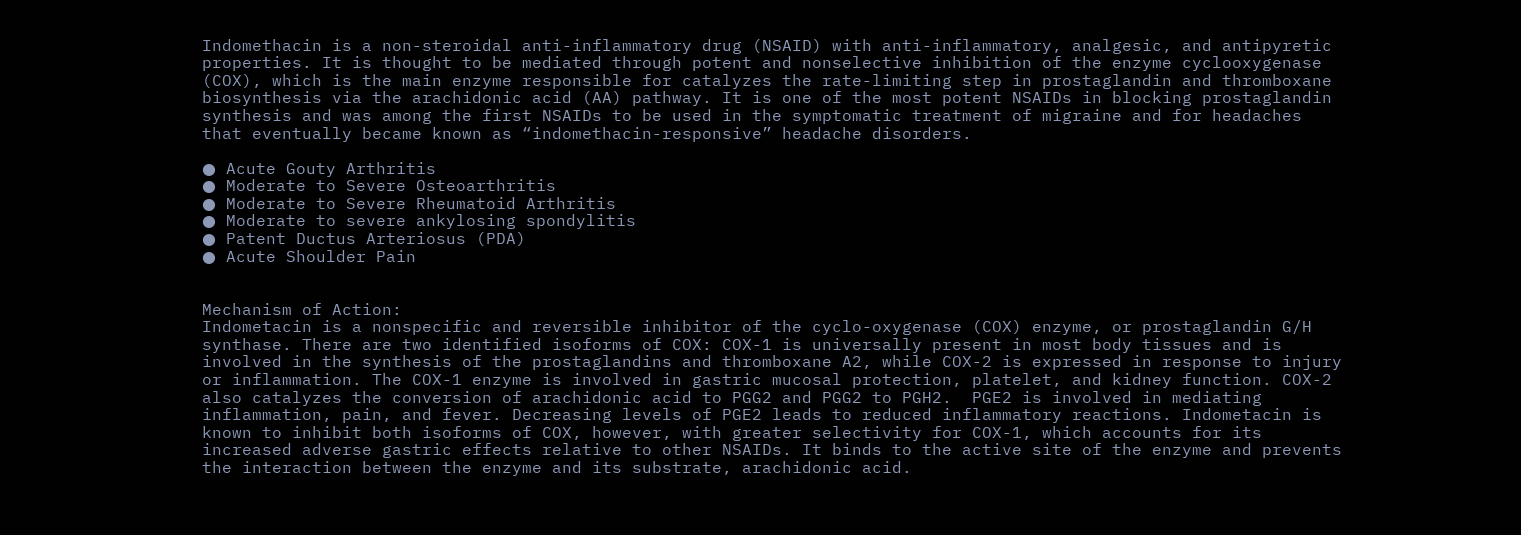Indomethacin is a non-steroidal anti-inflammatory drug (NSAID) with anti-inflammatory, analgesic, and antipyretic properties. It is thought to be mediated through potent and nonselective inhibition of the enzyme cyclooxygenase (COX), which is the main enzyme responsible for catalyzes the rate-limiting step in prostaglandin and thromboxane biosynthesis via the arachidonic acid (AA) pathway. It is one of the most potent NSAIDs in blocking prostaglandin synthesis and was among the first NSAIDs to be used in the symptomatic treatment of migraine and for headaches that eventually became known as “indomethacin-responsive” headache disorders.

● Acute Gouty Arthritis
● Moderate to Severe Osteoarthritis
● Moderate to Severe Rheumatoid Arthritis
● Moderate to severe ankylosing spondylitis
● Patent Ductus Arteriosus (PDA)
● Acute Shoulder Pain


Mechanism of Action:
Indometacin is a nonspecific and reversible inhibitor of the cyclo-oxygenase (COX) enzyme, or prostaglandin G/H synthase. There are two identified isoforms of COX: COX-1 is universally present in most body tissues and is involved in the synthesis of the prostaglandins and thromboxane A2, while COX-2 is expressed in response to injury or inflammation. The COX-1 enzyme is involved in gastric mucosal protection, platelet, and kidney function. COX-2 also catalyzes the conversion of arachidonic acid to PGG2 and PGG2 to PGH2.  PGE2 is involved in mediating inflammation, pain, and fever. Decreasing levels of PGE2 leads to reduced inflammatory reactions. Indometacin is known to inhibit both isoforms of COX, however, with greater selectivity for COX-1, which accounts for its increased adverse gastric effects relative to other NSAIDs. It binds to the active site of the enzyme and prevents the interaction between the enzyme and its substrate, arachidonic acid.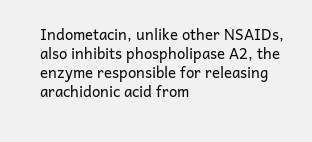Indometacin, unlike other NSAIDs, also inhibits phospholipase A2, the enzyme responsible for releasing arachidonic acid from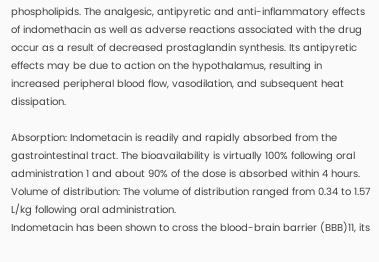phospholipids. The analgesic, antipyretic and anti-inflammatory effects of indomethacin as well as adverse reactions associated with the drug occur as a result of decreased prostaglandin synthesis. Its antipyretic effects may be due to action on the hypothalamus, resulting in increased peripheral blood flow, vasodilation, and subsequent heat dissipation.

Absorption: Indometacin is readily and rapidly absorbed from the gastrointestinal tract. The bioavailability is virtually 100% following oral administration 1 and about 90% of the dose is absorbed within 4 hours.
Volume of distribution: The volume of distribution ranged from 0.34 to 1.57 L/kg following oral administration.
Indometacin has been shown to cross the blood-brain barrier (BBB)11, its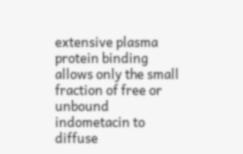extensive plasma protein binding allows only the small fraction of free or unbound indometacin to diffuse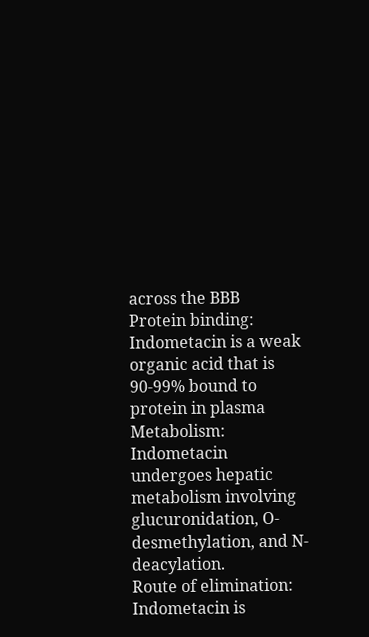across the BBB
Protein binding: Indometacin is a weak organic acid that is 90-99% bound to protein in plasma
Metabolism: Indometacin undergoes hepatic metabolism involving glucuronidation, O-desmethylation, and N-deacylation.
Route of elimination: Indometacin is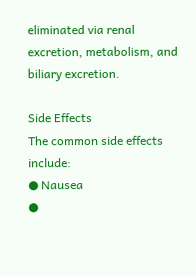eliminated via renal excretion, metabolism, and biliary excretion.

Side Effects
The common side effects include:
● Nausea
●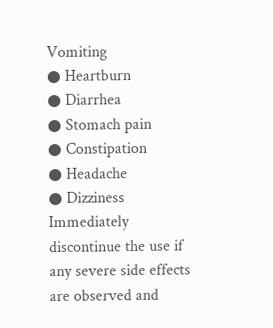Vomiting
● Heartburn
● Diarrhea
● Stomach pain
● Constipation
● Headache
● Dizziness
Immediately discontinue the use if any severe side effects are observed and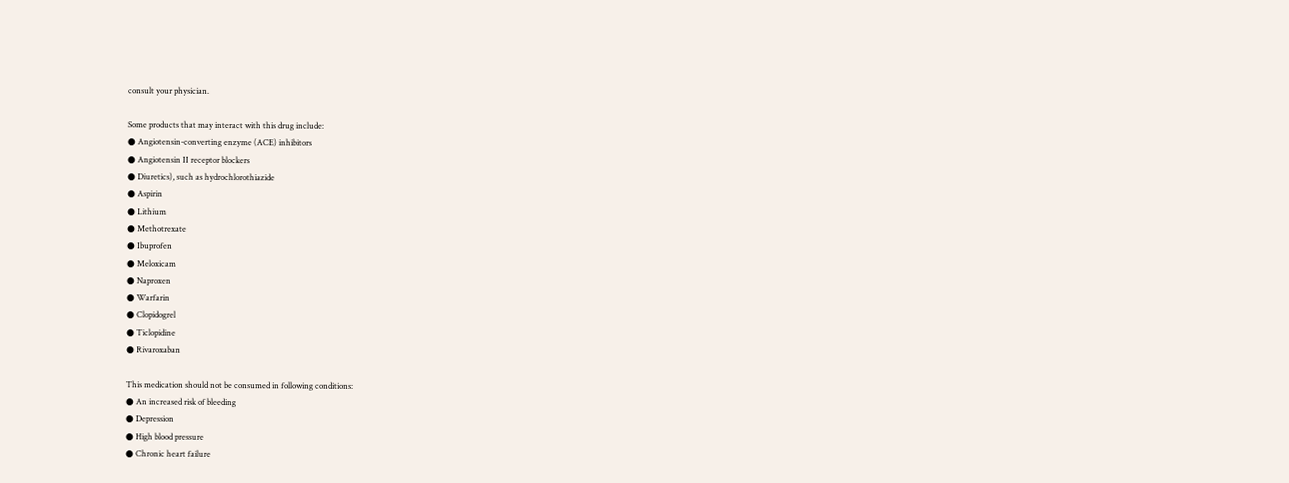consult your physician.

Some products that may interact with this drug include:
● Angiotensin-converting enzyme (ACE) inhibitors
● Angiotensin II receptor blockers
● Diuretics), such as hydrochlorothiazide
● Aspirin
● Lithium
● Methotrexate
● Ibuprofen
● Meloxicam
● Naproxen
● Warfarin
● Clopidogrel
● Ticlopidine
● Rivaroxaban

This medication should not be consumed in following conditions:
● An increased risk of bleeding
● Depression
● High blood pressure
● Chronic heart failure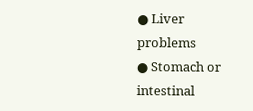● Liver problems
● Stomach or intestinal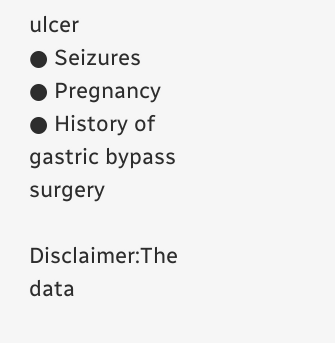ulcer
● Seizures
● Pregnancy
● History of gastric bypass surgery

Disclaimer:The data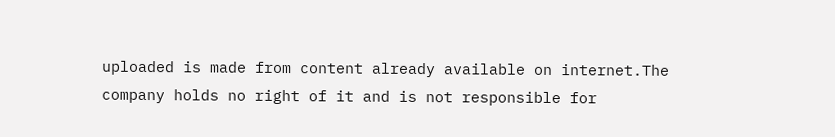uploaded is made from content already available on internet.The company holds no right of it and is not responsible for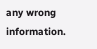any wrong information.